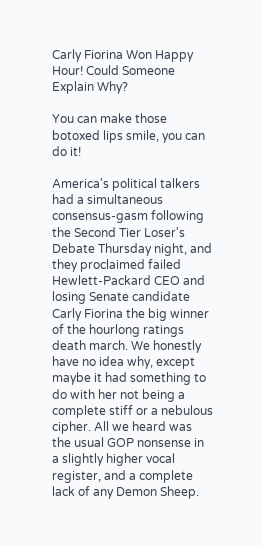Carly Fiorina Won Happy Hour! Could Someone Explain Why?

You can make those botoxed lips smile, you can do it!

America's political talkers had a simultaneous consensus-gasm following the Second Tier Loser's Debate Thursday night, and they proclaimed failed Hewlett-Packard CEO and losing Senate candidate Carly Fiorina the big winner of the hourlong ratings death march. We honestly have no idea why, except maybe it had something to do with her not being a complete stiff or a nebulous cipher. All we heard was the usual GOP nonsense in a slightly higher vocal register, and a complete lack of any Demon Sheep.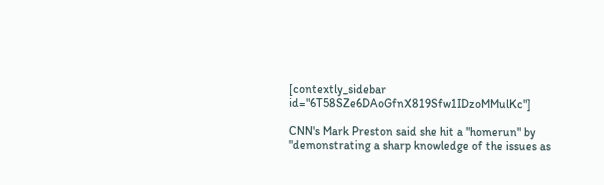[contextly_sidebar id="6T58SZe6DAoGfnX819Sfw1IDzoMMulKc"]

CNN's Mark Preston said she hit a "homerun" by "demonstrating a sharp knowledge of the issues as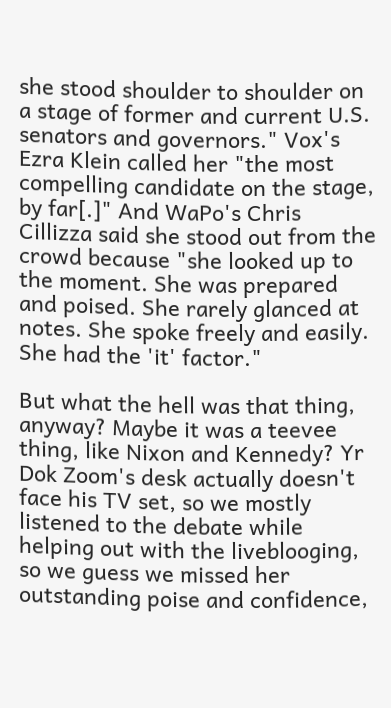she stood shoulder to shoulder on a stage of former and current U.S. senators and governors." Vox's Ezra Klein called her "the most compelling candidate on the stage, by far[.]" And WaPo's Chris Cillizza said she stood out from the crowd because "she looked up to the moment. She was prepared and poised. She rarely glanced at notes. She spoke freely and easily. She had the 'it' factor."

But what the hell was that thing, anyway? Maybe it was a teevee thing, like Nixon and Kennedy? Yr Dok Zoom's desk actually doesn't face his TV set, so we mostly listened to the debate while helping out with the liveblooging, so we guess we missed her outstanding poise and confidence,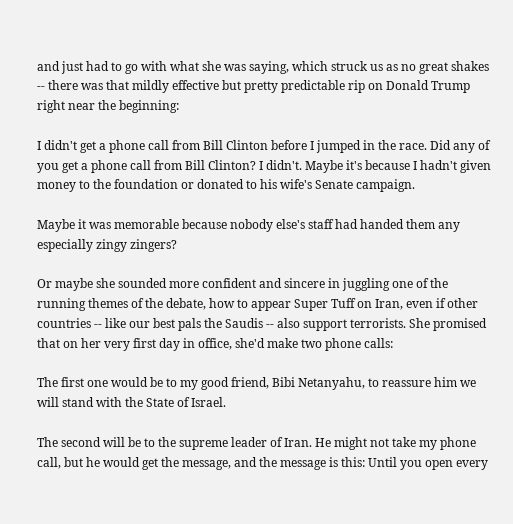and just had to go with what she was saying, which struck us as no great shakes -- there was that mildly effective but pretty predictable rip on Donald Trump right near the beginning:

I didn't get a phone call from Bill Clinton before I jumped in the race. Did any of you get a phone call from Bill Clinton? I didn't. Maybe it's because I hadn't given money to the foundation or donated to his wife's Senate campaign.

Maybe it was memorable because nobody else's staff had handed them any especially zingy zingers?

Or maybe she sounded more confident and sincere in juggling one of the running themes of the debate, how to appear Super Tuff on Iran, even if other countries -- like our best pals the Saudis -- also support terrorists. She promised that on her very first day in office, she'd make two phone calls:

The first one would be to my good friend, Bibi Netanyahu, to reassure him we will stand with the State of Israel.

The second will be to the supreme leader of Iran. He might not take my phone call, but he would get the message, and the message is this: Until you open every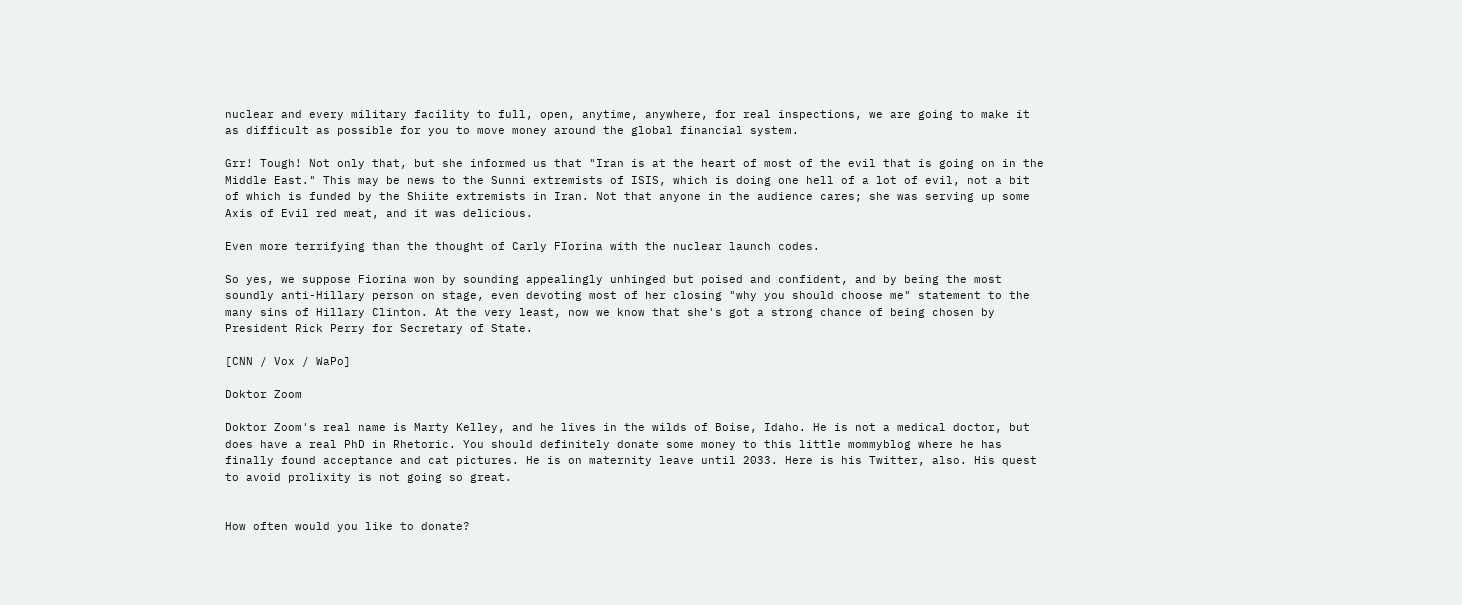nuclear and every military facility to full, open, anytime, anywhere, for real inspections, we are going to make it as difficult as possible for you to move money around the global financial system.

Grr! Tough! Not only that, but she informed us that "Iran is at the heart of most of the evil that is going on in the Middle East." This may be news to the Sunni extremists of ISIS, which is doing one hell of a lot of evil, not a bit of which is funded by the Shiite extremists in Iran. Not that anyone in the audience cares; she was serving up some Axis of Evil red meat, and it was delicious.

Even more terrifying than the thought of Carly FIorina with the nuclear launch codes.

So yes, we suppose Fiorina won by sounding appealingly unhinged but poised and confident, and by being the most soundly anti-Hillary person on stage, even devoting most of her closing "why you should choose me" statement to the many sins of Hillary Clinton. At the very least, now we know that she's got a strong chance of being chosen by President Rick Perry for Secretary of State.

[CNN / Vox / WaPo]

Doktor Zoom

Doktor Zoom's real name is Marty Kelley, and he lives in the wilds of Boise, Idaho. He is not a medical doctor, but does have a real PhD in Rhetoric. You should definitely donate some money to this little mommyblog where he has finally found acceptance and cat pictures. He is on maternity leave until 2033. Here is his Twitter, also. His quest to avoid prolixity is not going so great.


How often would you like to donate?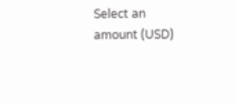Select an amount (USD)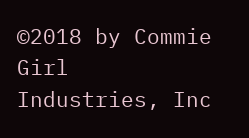©2018 by Commie Girl Industries, Inc